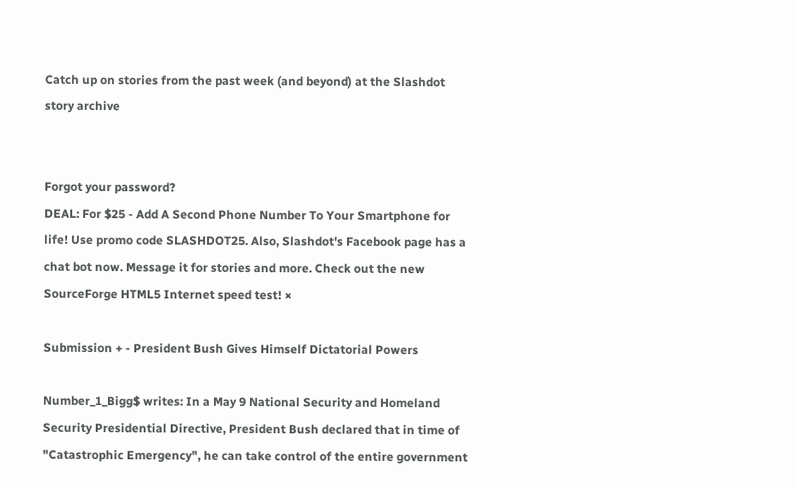Catch up on stories from the past week (and beyond) at the Slashdot story archive


Forgot your password?
DEAL: For $25 - Add A Second Phone Number To Your Smartphone for life! Use promo code SLASHDOT25. Also, Slashdot's Facebook page has a chat bot now. Message it for stories and more. Check out the new SourceForge HTML5 Internet speed test! ×

Submission + - President Bush Gives Himself Dictatorial Powers

Number_1_Bigg$ writes: In a May 9 National Security and Homeland Security Presidential Directive, President Bush declared that in time of "Catastrophic Emergency", he can take control of the entire government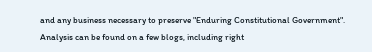and any business necessary to preserve "Enduring Constitutional Government". Analysis can be found on a few blogs, including right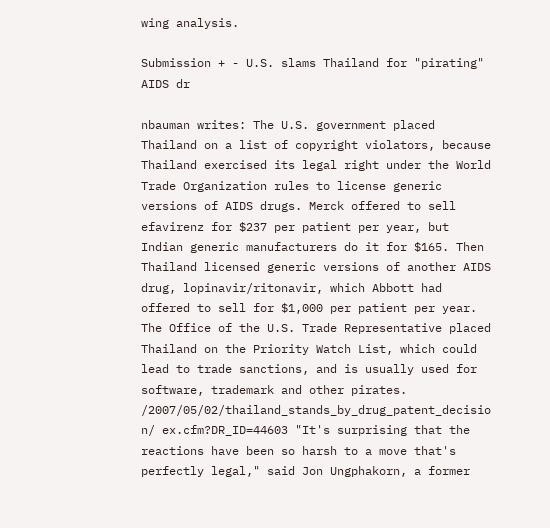wing analysis.

Submission + - U.S. slams Thailand for "pirating" AIDS dr

nbauman writes: The U.S. government placed Thailand on a list of copyright violators, because Thailand exercised its legal right under the World Trade Organization rules to license generic versions of AIDS drugs. Merck offered to sell efavirenz for $237 per patient per year, but Indian generic manufacturers do it for $165. Then Thailand licensed generic versions of another AIDS drug, lopinavir/ritonavir, which Abbott had offered to sell for $1,000 per patient per year. The Office of the U.S. Trade Representative placed Thailand on the Priority Watch List, which could lead to trade sanctions, and is usually used for software, trademark and other pirates. /2007/05/02/thailand_stands_by_drug_patent_decisio n/ ex.cfm?DR_ID=44603 "It's surprising that the reactions have been so harsh to a move that's perfectly legal," said Jon Ungphakorn, a former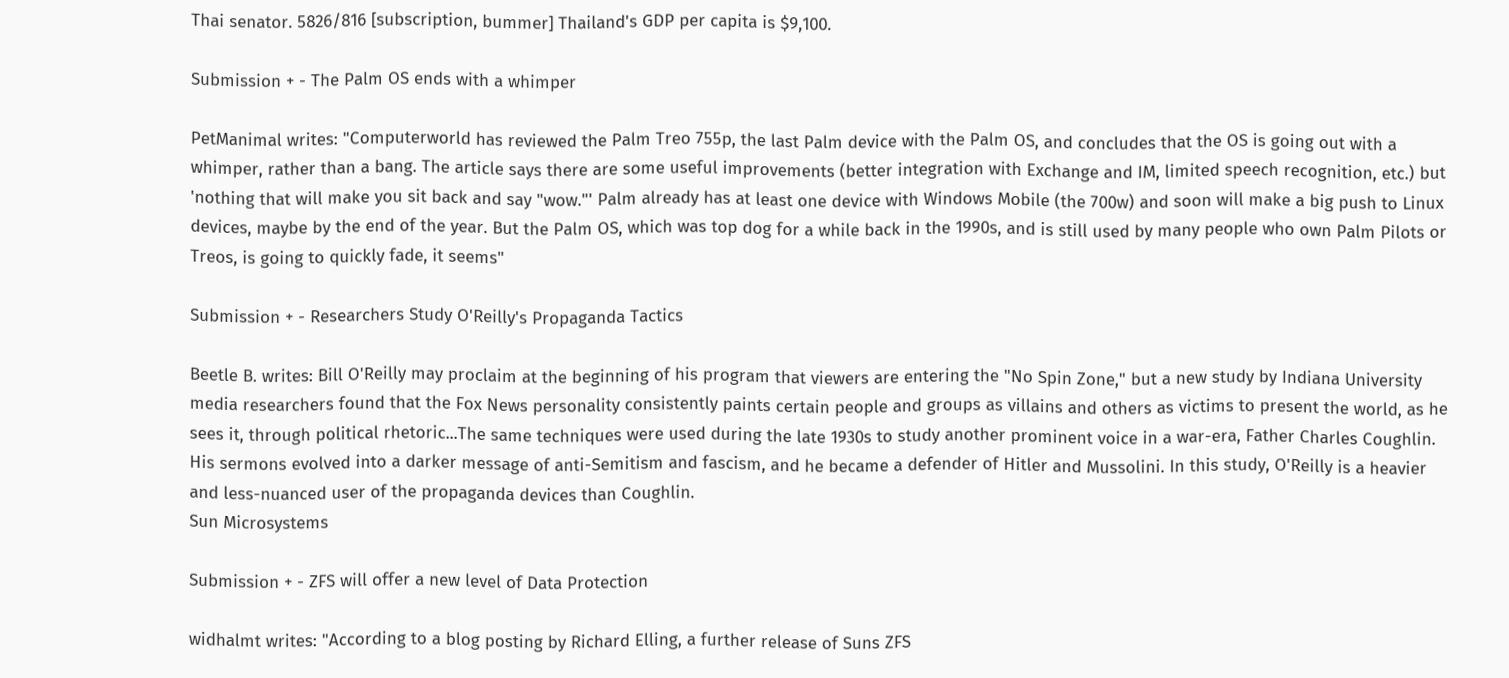Thai senator. 5826/816 [subscription, bummer] Thailand's GDP per capita is $9,100.

Submission + - The Palm OS ends with a whimper

PetManimal writes: "Computerworld has reviewed the Palm Treo 755p, the last Palm device with the Palm OS, and concludes that the OS is going out with a whimper, rather than a bang. The article says there are some useful improvements (better integration with Exchange and IM, limited speech recognition, etc.) but 'nothing that will make you sit back and say "wow."' Palm already has at least one device with Windows Mobile (the 700w) and soon will make a big push to Linux devices, maybe by the end of the year. But the Palm OS, which was top dog for a while back in the 1990s, and is still used by many people who own Palm Pilots or Treos, is going to quickly fade, it seems"

Submission + - Researchers Study O'Reilly's Propaganda Tactics

Beetle B. writes: Bill O'Reilly may proclaim at the beginning of his program that viewers are entering the "No Spin Zone," but a new study by Indiana University media researchers found that the Fox News personality consistently paints certain people and groups as villains and others as victims to present the world, as he sees it, through political rhetoric...The same techniques were used during the late 1930s to study another prominent voice in a war-era, Father Charles Coughlin. His sermons evolved into a darker message of anti-Semitism and fascism, and he became a defender of Hitler and Mussolini. In this study, O'Reilly is a heavier and less-nuanced user of the propaganda devices than Coughlin.
Sun Microsystems

Submission + - ZFS will offer a new level of Data Protection

widhalmt writes: "According to a blog posting by Richard Elling, a further release of Suns ZFS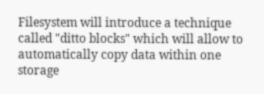Filesystem will introduce a technique called "ditto blocks" which will allow to automatically copy data within one storage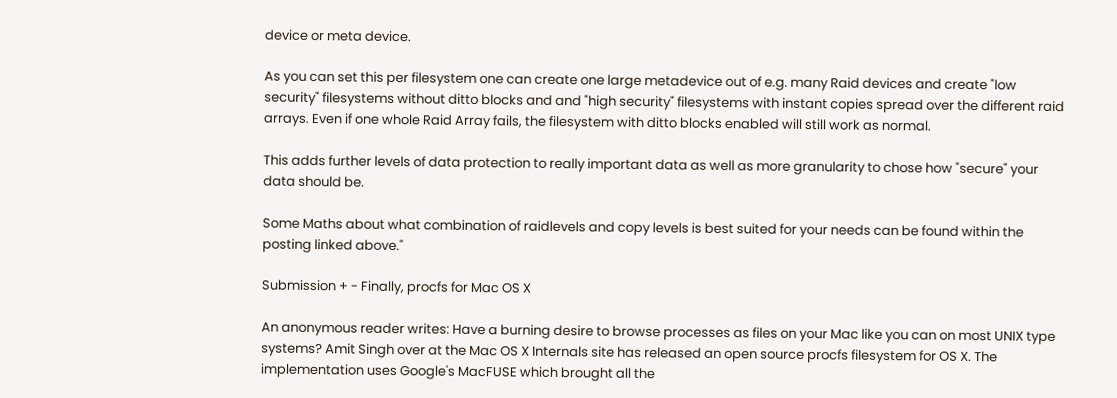device or meta device.

As you can set this per filesystem one can create one large metadevice out of e.g. many Raid devices and create "low security" filesystems without ditto blocks and and "high security" filesystems with instant copies spread over the different raid arrays. Even if one whole Raid Array fails, the filesystem with ditto blocks enabled will still work as normal.

This adds further levels of data protection to really important data as well as more granularity to chose how "secure" your data should be.

Some Maths about what combination of raidlevels and copy levels is best suited for your needs can be found within the posting linked above."

Submission + - Finally, procfs for Mac OS X

An anonymous reader writes: Have a burning desire to browse processes as files on your Mac like you can on most UNIX type systems? Amit Singh over at the Mac OS X Internals site has released an open source procfs filesystem for OS X. The implementation uses Google's MacFUSE which brought all the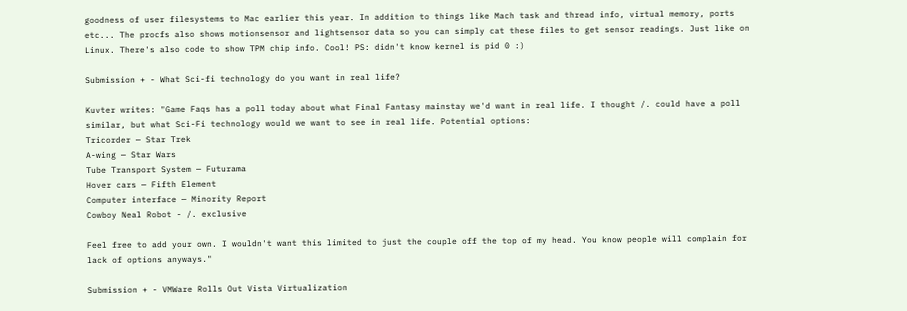goodness of user filesystems to Mac earlier this year. In addition to things like Mach task and thread info, virtual memory, ports etc... The procfs also shows motionsensor and lightsensor data so you can simply cat these files to get sensor readings. Just like on Linux. There's also code to show TPM chip info. Cool! PS: didn't know kernel is pid 0 :)

Submission + - What Sci-fi technology do you want in real life?

Kuvter writes: "Game Faqs has a poll today about what Final Fantasy mainstay we'd want in real life. I thought /. could have a poll similar, but what Sci-Fi technology would we want to see in real life. Potential options:
Tricorder — Star Trek
A-wing — Star Wars
Tube Transport System — Futurama
Hover cars — Fifth Element
Computer interface — Minority Report
Cowboy Neal Robot - /. exclusive

Feel free to add your own. I wouldn't want this limited to just the couple off the top of my head. You know people will complain for lack of options anyways."

Submission + - VMWare Rolls Out Vista Virtualization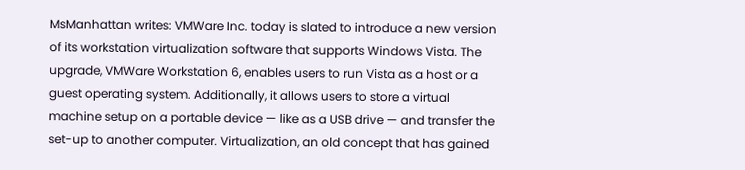MsManhattan writes: VMWare Inc. today is slated to introduce a new version of its workstation virtualization software that supports Windows Vista. The upgrade, VMWare Workstation 6, enables users to run Vista as a host or a guest operating system. Additionally, it allows users to store a virtual machine setup on a portable device — like as a USB drive — and transfer the set-up to another computer. Virtualization, an old concept that has gained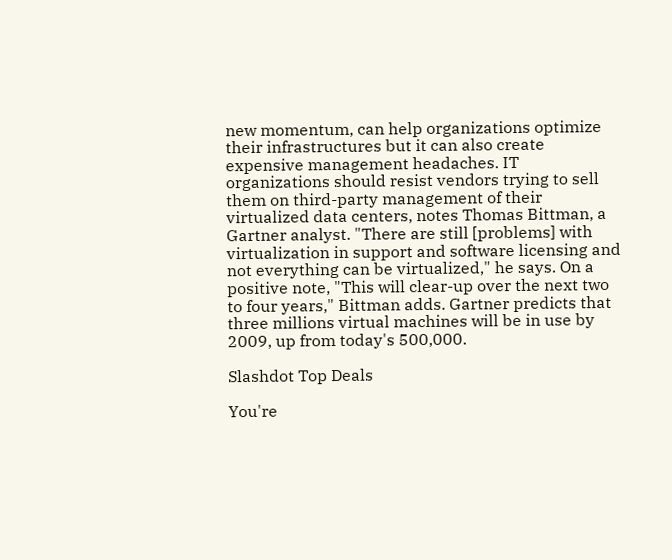new momentum, can help organizations optimize their infrastructures but it can also create expensive management headaches. IT organizations should resist vendors trying to sell them on third-party management of their virtualized data centers, notes Thomas Bittman, a Gartner analyst. "There are still [problems] with virtualization in support and software licensing and not everything can be virtualized," he says. On a positive note, "This will clear-up over the next two to four years," Bittman adds. Gartner predicts that three millions virtual machines will be in use by 2009, up from today's 500,000.

Slashdot Top Deals

You're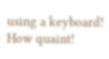using a keyboard! How quaint!